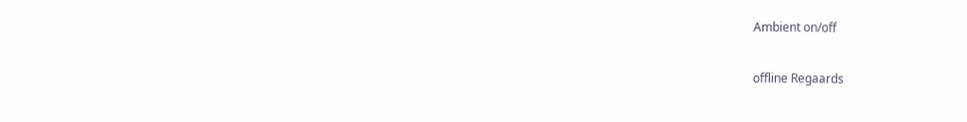Ambient on/off

offline Regaards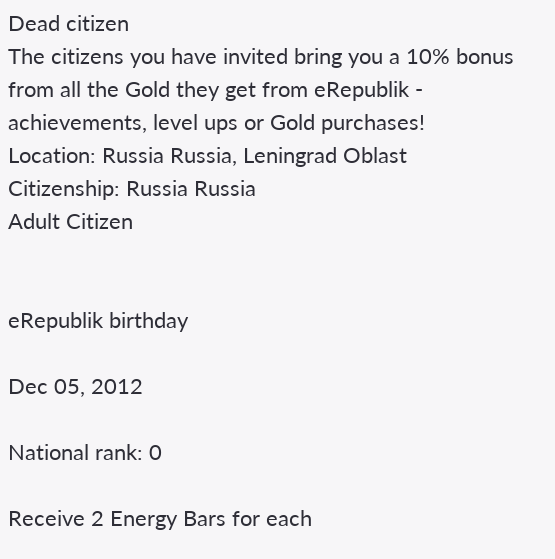Dead citizen
The citizens you have invited bring you a 10% bonus from all the Gold they get from eRepublik - achievements, level ups or Gold purchases!
Location: Russia Russia, Leningrad Oblast Citizenship: Russia Russia
Adult Citizen


eRepublik birthday

Dec 05, 2012

National rank: 0

Receive 2 Energy Bars for each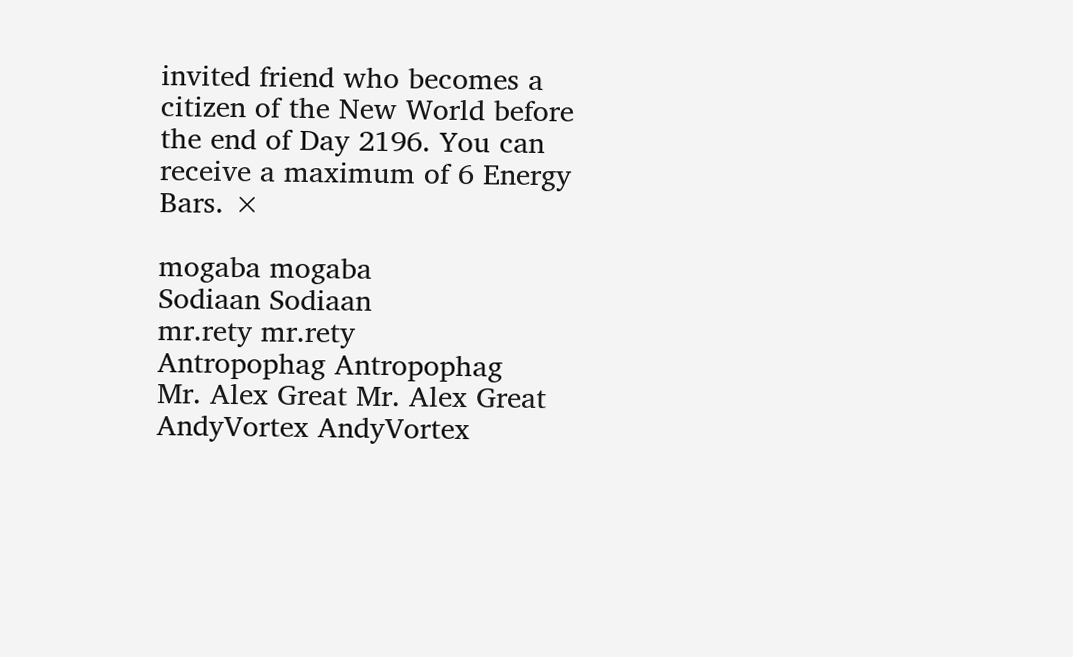invited friend who becomes a citizen of the New World before the end of Day 2196. You can receive a maximum of 6 Energy Bars. ×

mogaba mogaba
Sodiaan Sodiaan
mr.rety mr.rety
Antropophag Antropophag
Mr. Alex Great Mr. Alex Great
AndyVortex AndyVortex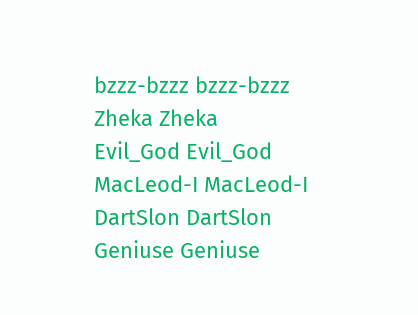bzzz-bzzz bzzz-bzzz
Zheka Zheka
Evil_God Evil_God
MacLeod-I MacLeod-I
DartSlon DartSlon
Geniuse Geniuse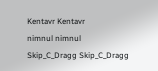Kentavr Kentavr
nimnul nimnul
Skip_C_Dragg Skip_C_Dragg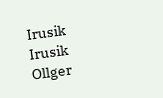Irusik Irusik
Ollger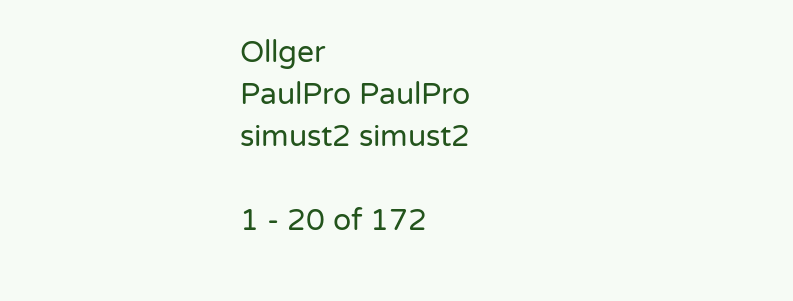Ollger
PaulPro PaulPro
simust2 simust2

1 - 20 of 172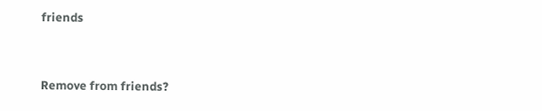friends


Remove from friends?